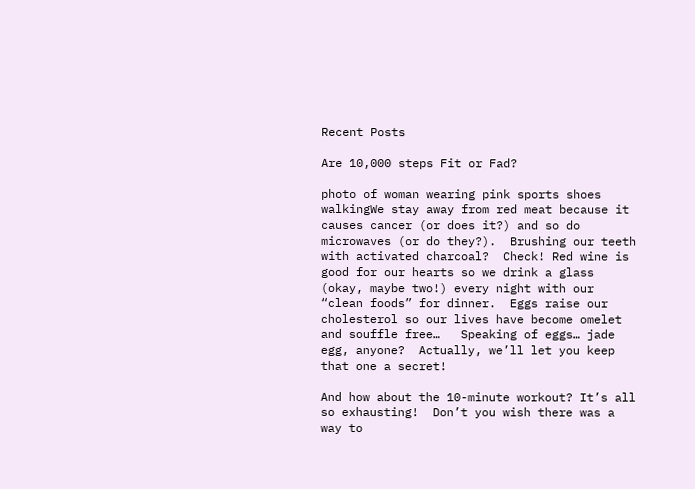Recent Posts

Are 10,000 steps Fit or Fad?

photo of woman wearing pink sports shoes walkingWe stay away from red meat because it causes cancer (or does it?) and so do microwaves (or do they?).  Brushing our teeth with activated charcoal?  Check! Red wine is good for our hearts so we drink a glass (okay, maybe two!) every night with our “clean foods” for dinner.  Eggs raise our cholesterol so our lives have become omelet and souffle free…   Speaking of eggs… jade egg, anyone?  Actually, we’ll let you keep that one a secret!

And how about the 10-minute workout? It’s all so exhausting!  Don’t you wish there was a way to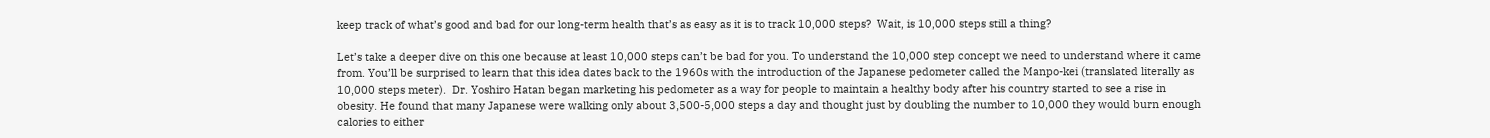keep track of what’s good and bad for our long-term health that’s as easy as it is to track 10,000 steps?  Wait, is 10,000 steps still a thing?

Let’s take a deeper dive on this one because at least 10,000 steps can’t be bad for you. To understand the 10,000 step concept we need to understand where it came from. You’ll be surprised to learn that this idea dates back to the 1960s with the introduction of the Japanese pedometer called the Manpo-kei (translated literally as 10,000 steps meter).  Dr. Yoshiro Hatan began marketing his pedometer as a way for people to maintain a healthy body after his country started to see a rise in obesity. He found that many Japanese were walking only about 3,500-5,000 steps a day and thought just by doubling the number to 10,000 they would burn enough calories to either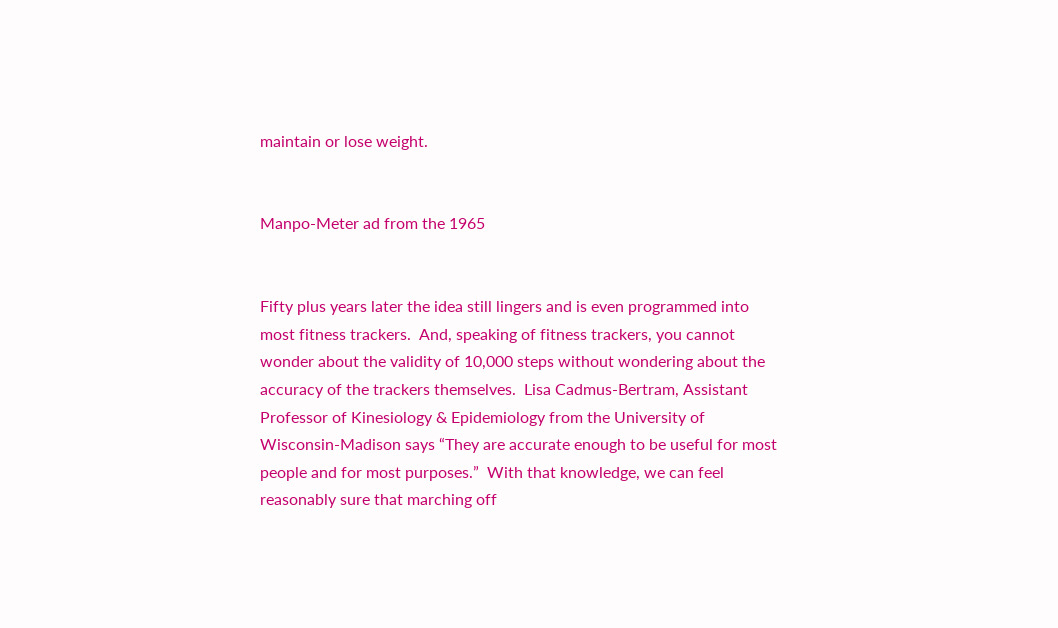maintain or lose weight.


Manpo-Meter ad from the 1965


Fifty plus years later the idea still lingers and is even programmed into most fitness trackers.  And, speaking of fitness trackers, you cannot wonder about the validity of 10,000 steps without wondering about the accuracy of the trackers themselves.  Lisa Cadmus-Bertram, Assistant Professor of Kinesiology & Epidemiology from the University of Wisconsin-Madison says “They are accurate enough to be useful for most people and for most purposes.”  With that knowledge, we can feel reasonably sure that marching off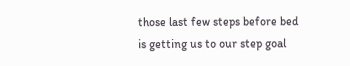those last few steps before bed is getting us to our step goal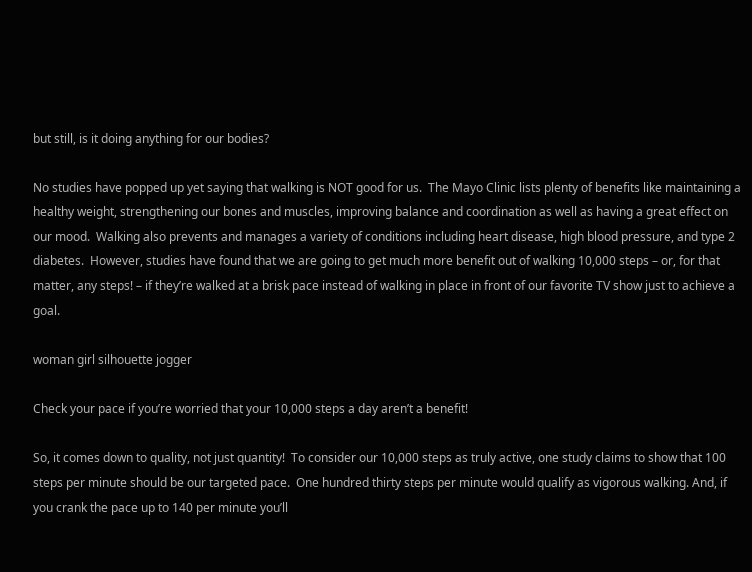but still, is it doing anything for our bodies?

No studies have popped up yet saying that walking is NOT good for us.  The Mayo Clinic lists plenty of benefits like maintaining a healthy weight, strengthening our bones and muscles, improving balance and coordination as well as having a great effect on our mood.  Walking also prevents and manages a variety of conditions including heart disease, high blood pressure, and type 2 diabetes.  However, studies have found that we are going to get much more benefit out of walking 10,000 steps – or, for that matter, any steps! – if they’re walked at a brisk pace instead of walking in place in front of our favorite TV show just to achieve a goal.

woman girl silhouette jogger

Check your pace if you’re worried that your 10,000 steps a day aren’t a benefit!

So, it comes down to quality, not just quantity!  To consider our 10,000 steps as truly active, one study claims to show that 100 steps per minute should be our targeted pace.  One hundred thirty steps per minute would qualify as vigorous walking. And, if you crank the pace up to 140 per minute you’ll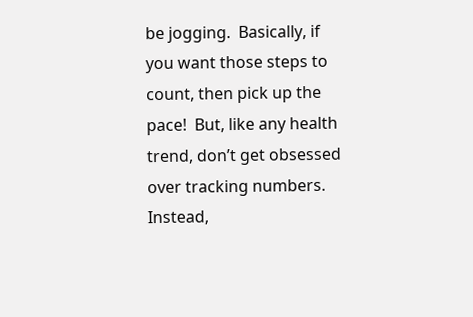be jogging.  Basically, if you want those steps to count, then pick up the pace!  But, like any health trend, don’t get obsessed over tracking numbers. Instead,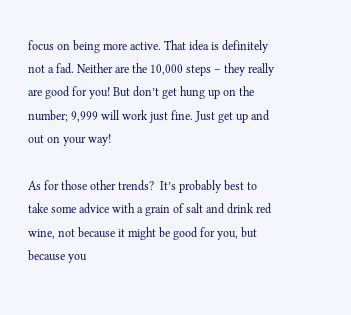focus on being more active. That idea is definitely not a fad. Neither are the 10,000 steps – they really are good for you! But don’t get hung up on the number; 9,999 will work just fine. Just get up and out on your way!

As for those other trends?  It’s probably best to take some advice with a grain of salt and drink red wine, not because it might be good for you, but because you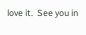love it.  See you in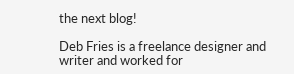the next blog!

Deb Fries is a freelance designer and writer and worked for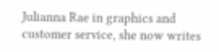Julianna Rae in graphics and customer service, she now writes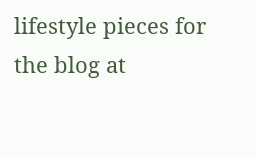lifestyle pieces for the blog at